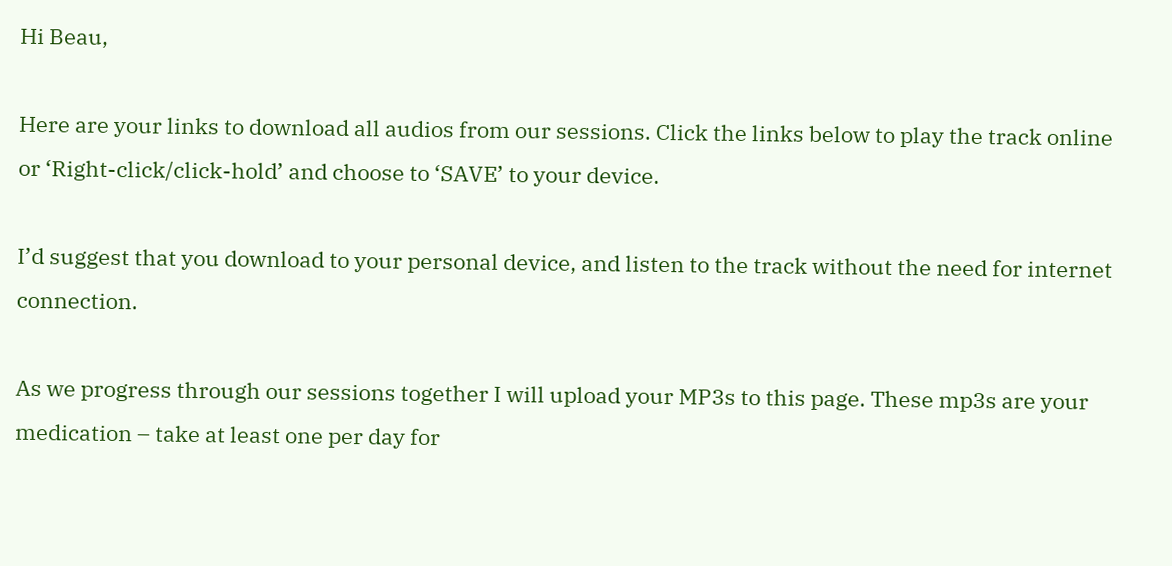Hi Beau,

Here are your links to download all audios from our sessions. Click the links below to play the track online or ‘Right-click/click-hold’ and choose to ‘SAVE’ to your device.

I’d suggest that you download to your personal device, and listen to the track without the need for internet connection.

As we progress through our sessions together I will upload your MP3s to this page. These mp3s are your medication – take at least one per day for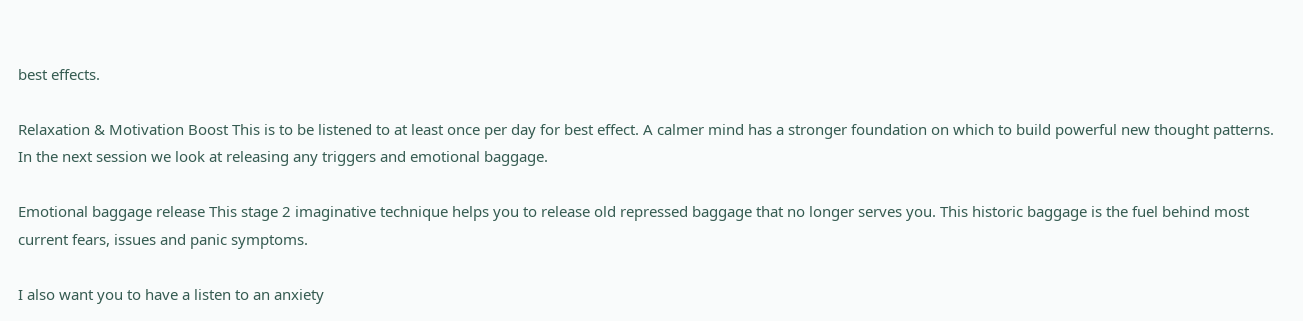best effects.

Relaxation & Motivation Boost This is to be listened to at least once per day for best effect. A calmer mind has a stronger foundation on which to build powerful new thought patterns. In the next session we look at releasing any triggers and emotional baggage.

Emotional baggage release This stage 2 imaginative technique helps you to release old repressed baggage that no longer serves you. This historic baggage is the fuel behind most current fears, issues and panic symptoms.

I also want you to have a listen to an anxiety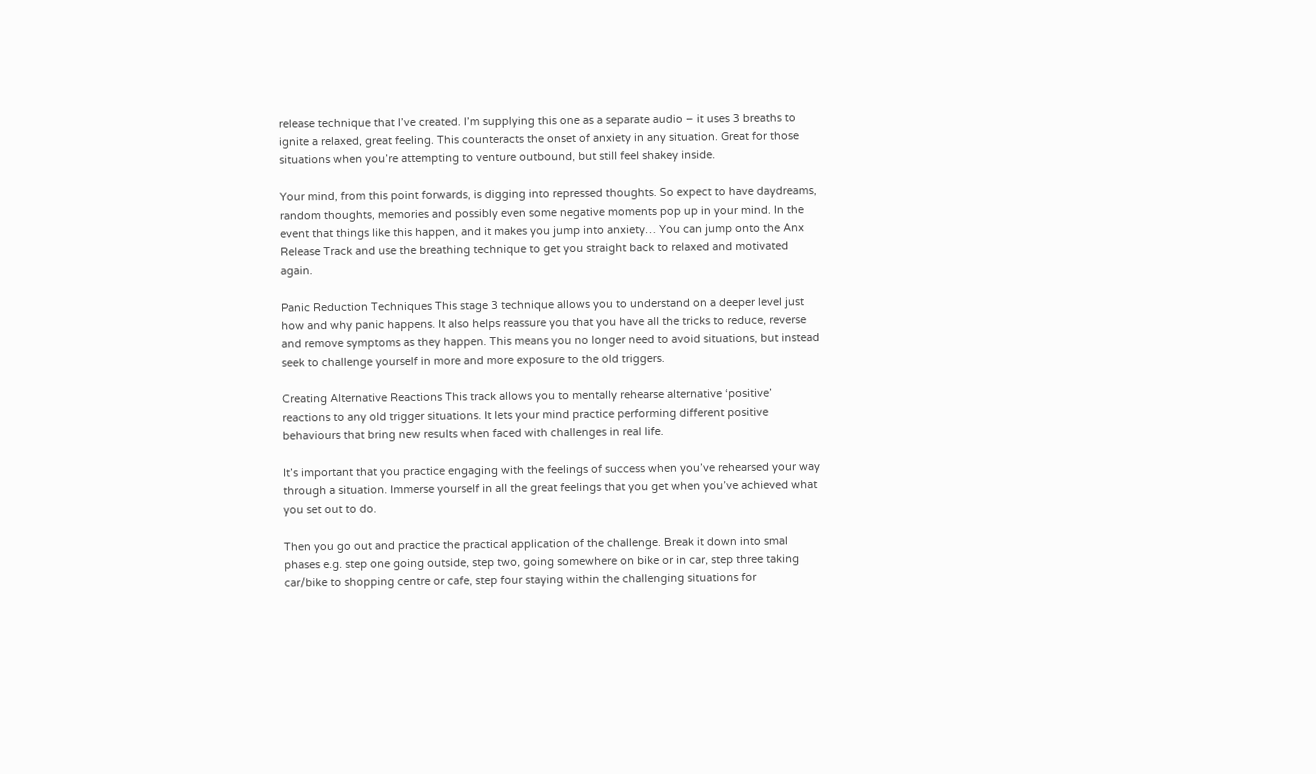release technique that I’ve created. I’m supplying this one as a separate audio – it uses 3 breaths to ignite a relaxed, great feeling. This counteracts the onset of anxiety in any situation. Great for those situations when you’re attempting to venture outbound, but still feel shakey inside.

Your mind, from this point forwards, is digging into repressed thoughts. So expect to have daydreams, random thoughts, memories and possibly even some negative moments pop up in your mind. In the event that things like this happen, and it makes you jump into anxiety… You can jump onto the Anx Release Track and use the breathing technique to get you straight back to relaxed and motivated again.

Panic Reduction Techniques This stage 3 technique allows you to understand on a deeper level just how and why panic happens. It also helps reassure you that you have all the tricks to reduce, reverse and remove symptoms as they happen. This means you no longer need to avoid situations, but instead seek to challenge yourself in more and more exposure to the old triggers.

Creating Alternative Reactions This track allows you to mentally rehearse alternative ‘positive’ reactions to any old trigger situations. It lets your mind practice performing different positive behaviours that bring new results when faced with challenges in real life.

It’s important that you practice engaging with the feelings of success when you’ve rehearsed your way through a situation. Immerse yourself in all the great feelings that you get when you’ve achieved what you set out to do.

Then you go out and practice the practical application of the challenge. Break it down into smal phases e.g. step one going outside, step two, going somewhere on bike or in car, step three taking car/bike to shopping centre or cafe, step four staying within the challenging situations for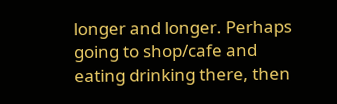longer and longer. Perhaps going to shop/cafe and eating drinking there, then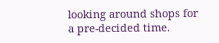looking around shops for a pre-decided time.